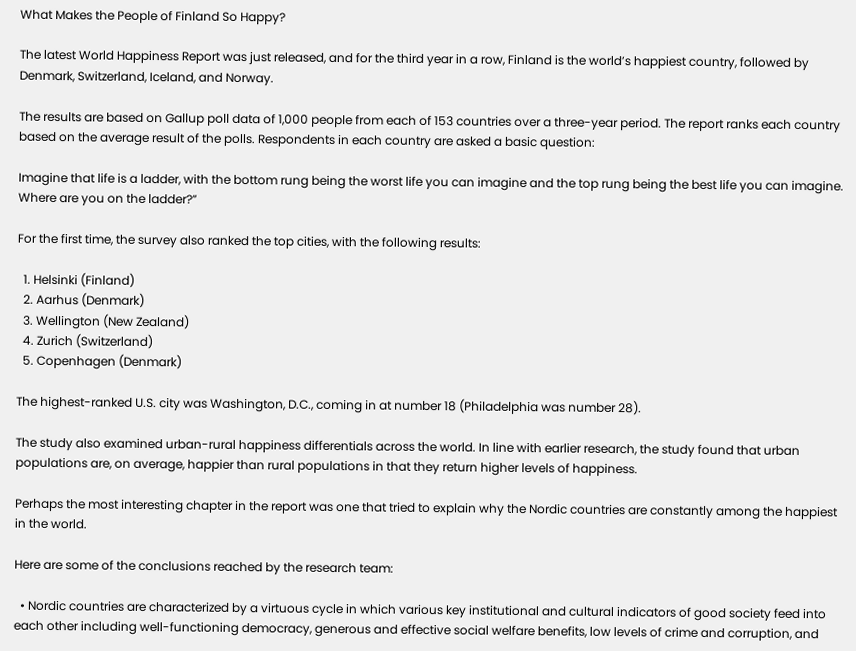What Makes the People of Finland So Happy?

The latest World Happiness Report was just released, and for the third year in a row, Finland is the world’s happiest country, followed by Denmark, Switzerland, Iceland, and Norway.

The results are based on Gallup poll data of 1,000 people from each of 153 countries over a three-year period. The report ranks each country based on the average result of the polls. Respondents in each country are asked a basic question:

Imagine that life is a ladder, with the bottom rung being the worst life you can imagine and the top rung being the best life you can imagine. Where are you on the ladder?”

For the first time, the survey also ranked the top cities, with the following results:

  1. Helsinki (Finland)
  2. Aarhus (Denmark)
  3. Wellington (New Zealand)
  4. Zurich (Switzerland)
  5. Copenhagen (Denmark)

The highest-ranked U.S. city was Washington, D.C., coming in at number 18 (Philadelphia was number 28).

The study also examined urban-rural happiness differentials across the world. In line with earlier research, the study found that urban populations are, on average, happier than rural populations in that they return higher levels of happiness.

Perhaps the most interesting chapter in the report was one that tried to explain why the Nordic countries are constantly among the happiest in the world.

Here are some of the conclusions reached by the research team:

  • Nordic countries are characterized by a virtuous cycle in which various key institutional and cultural indicators of good society feed into each other including well-functioning democracy, generous and effective social welfare benefits, low levels of crime and corruption, and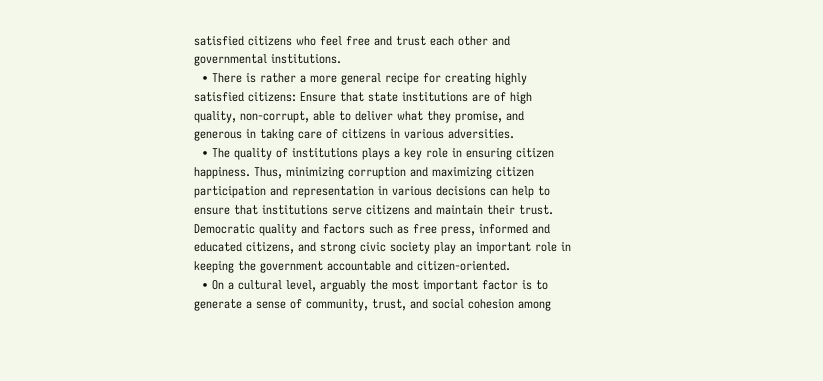satisfied citizens who feel free and trust each other and governmental institutions.
  • There is rather a more general recipe for creating highly satisfied citizens: Ensure that state institutions are of high quality, non-corrupt, able to deliver what they promise, and generous in taking care of citizens in various adversities.
  • The quality of institutions plays a key role in ensuring citizen happiness. Thus, minimizing corruption and maximizing citizen participation and representation in various decisions can help to ensure that institutions serve citizens and maintain their trust. Democratic quality and factors such as free press, informed and educated citizens, and strong civic society play an important role in keeping the government accountable and citizen-oriented.
  • On a cultural level, arguably the most important factor is to generate a sense of community, trust, and social cohesion among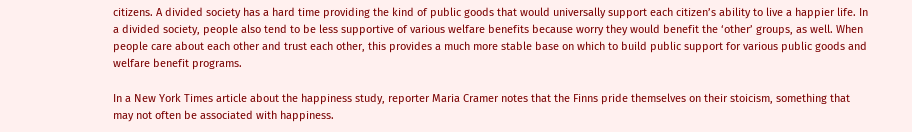citizens. A divided society has a hard time providing the kind of public goods that would universally support each citizen’s ability to live a happier life. In a divided society, people also tend to be less supportive of various welfare benefits because worry they would benefit the ‘other’ groups, as well. When people care about each other and trust each other, this provides a much more stable base on which to build public support for various public goods and welfare benefit programs.

In a New York Times article about the happiness study, reporter Maria Cramer notes that the Finns pride themselves on their stoicism, something that may not often be associated with happiness.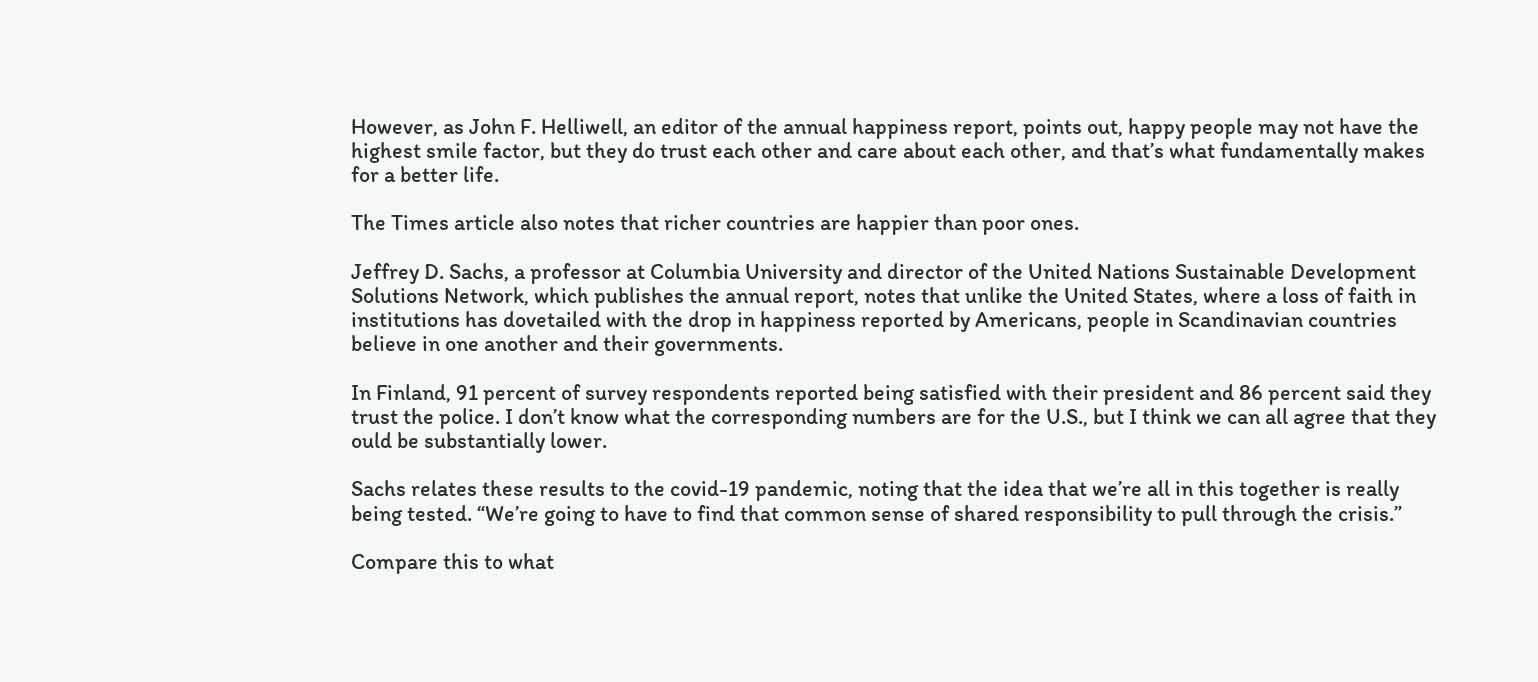However, as John F. Helliwell, an editor of the annual happiness report, points out, happy people may not have the highest smile factor, but they do trust each other and care about each other, and that’s what fundamentally makes for a better life.

The Times article also notes that richer countries are happier than poor ones.

Jeffrey D. Sachs, a professor at Columbia University and director of the United Nations Sustainable Development Solutions Network, which publishes the annual report, notes that unlike the United States, where a loss of faith in institutions has dovetailed with the drop in happiness reported by Americans, people in Scandinavian countries believe in one another and their governments.

In Finland, 91 percent of survey respondents reported being satisfied with their president and 86 percent said they trust the police. I don’t know what the corresponding numbers are for the U.S., but I think we can all agree that they ould be substantially lower.

Sachs relates these results to the covid-19 pandemic, noting that the idea that we’re all in this together is really being tested. “We’re going to have to find that common sense of shared responsibility to pull through the crisis.”

Compare this to what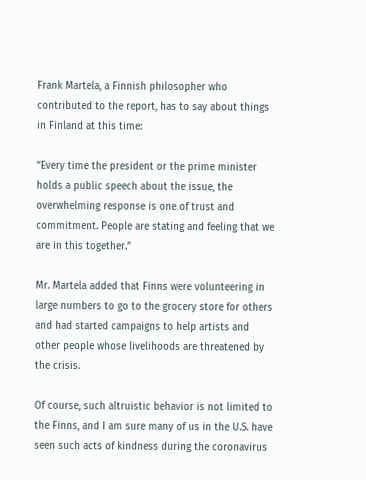Frank Martela, a Finnish philosopher who contributed to the report, has to say about things in Finland at this time:

“Every time the president or the prime minister holds a public speech about the issue, the overwhelming response is one of trust and commitment. People are stating and feeling that we are in this together.”

Mr. Martela added that Finns were volunteering in large numbers to go to the grocery store for others and had started campaigns to help artists and other people whose livelihoods are threatened by the crisis.

Of course, such altruistic behavior is not limited to the Finns, and I am sure many of us in the U.S. have seen such acts of kindness during the coronavirus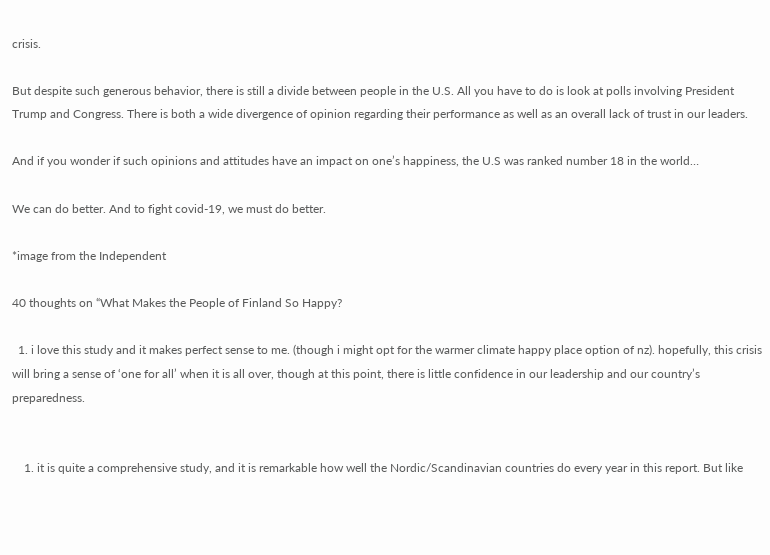crisis.

But despite such generous behavior, there is still a divide between people in the U.S. All you have to do is look at polls involving President Trump and Congress. There is both a wide divergence of opinion regarding their performance as well as an overall lack of trust in our leaders.

And if you wonder if such opinions and attitudes have an impact on one’s happiness, the U.S was ranked number 18 in the world…

We can do better. And to fight covid-19, we must do better.

*image from the Independent

40 thoughts on “What Makes the People of Finland So Happy?

  1. i love this study and it makes perfect sense to me. (though i might opt for the warmer climate happy place option of nz). hopefully, this crisis will bring a sense of ‘one for all’ when it is all over, though at this point, there is little confidence in our leadership and our country’s preparedness.


    1. it is quite a comprehensive study, and it is remarkable how well the Nordic/Scandinavian countries do every year in this report. But like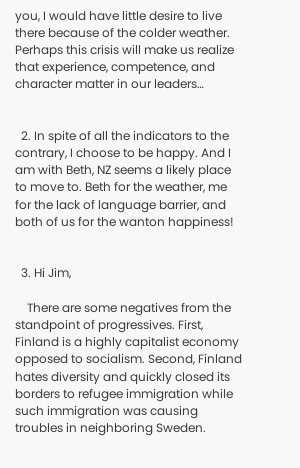you, I would have little desire to live there because of the colder weather. Perhaps this crisis will make us realize that experience, competence, and character matter in our leaders…


  2. In spite of all the indicators to the contrary, I choose to be happy. And I am with Beth, NZ seems a likely place to move to. Beth for the weather, me for the lack of language barrier, and both of us for the wanton happiness!


  3. Hi Jim,

    There are some negatives from the standpoint of progressives. First, Finland is a highly capitalist economy opposed to socialism. Second, Finland hates diversity and quickly closed its borders to refugee immigration while such immigration was causing troubles in neighboring Sweden.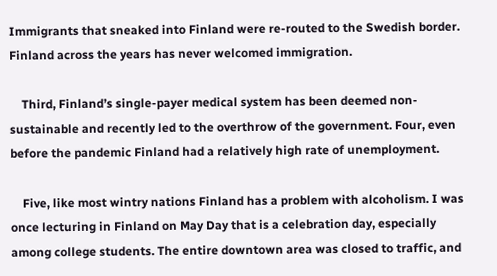Immigrants that sneaked into Finland were re-routed to the Swedish border. Finland across the years has never welcomed immigration.

    Third, Finland’s single-payer medical system has been deemed non-sustainable and recently led to the overthrow of the government. Four, even before the pandemic Finland had a relatively high rate of unemployment.

    Five, like most wintry nations Finland has a problem with alcoholism. I was once lecturing in Finland on May Day that is a celebration day, especially among college students. The entire downtown area was closed to traffic, and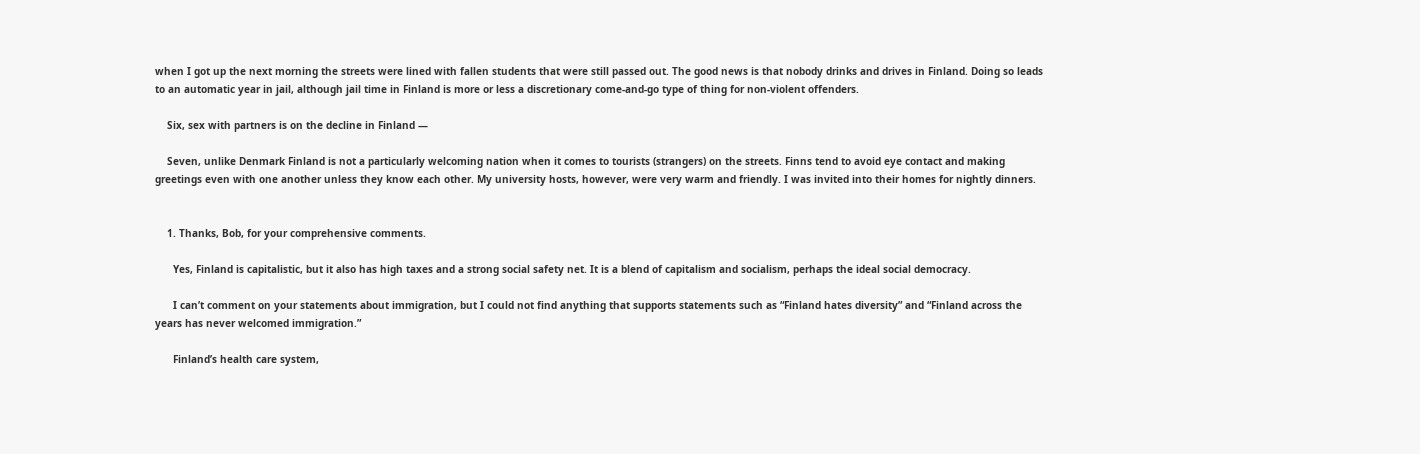when I got up the next morning the streets were lined with fallen students that were still passed out. The good news is that nobody drinks and drives in Finland. Doing so leads to an automatic year in jail, although jail time in Finland is more or less a discretionary come-and-go type of thing for non-violent offenders.

    Six, sex with partners is on the decline in Finland —

    Seven, unlike Denmark Finland is not a particularly welcoming nation when it comes to tourists (strangers) on the streets. Finns tend to avoid eye contact and making greetings even with one another unless they know each other. My university hosts, however, were very warm and friendly. I was invited into their homes for nightly dinners.


    1. Thanks, Bob, for your comprehensive comments.

      Yes, Finland is capitalistic, but it also has high taxes and a strong social safety net. It is a blend of capitalism and socialism, perhaps the ideal social democracy.

      I can’t comment on your statements about immigration, but I could not find anything that supports statements such as “Finland hates diversity” and “Finland across the years has never welcomed immigration.”

      Finland’s health care system,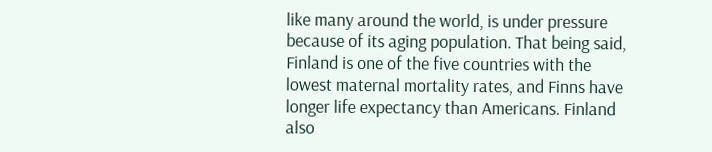like many around the world, is under pressure because of its aging population. That being said, Finland is one of the five countries with the lowest maternal mortality rates, and Finns have longer life expectancy than Americans. Finland also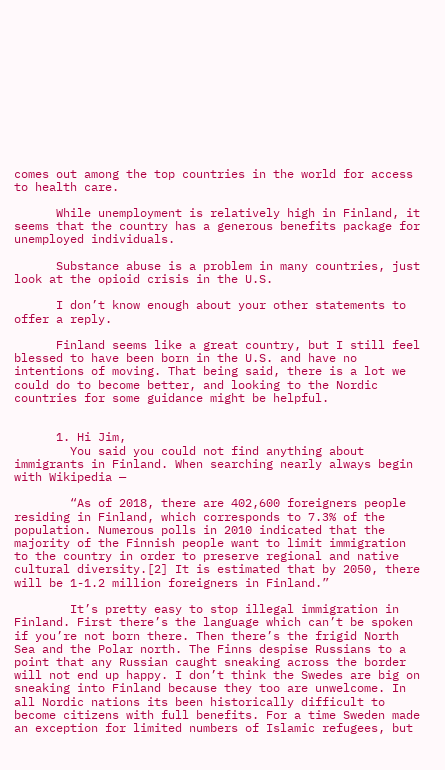comes out among the top countries in the world for access to health care.

      While unemployment is relatively high in Finland, it seems that the country has a generous benefits package for unemployed individuals.

      Substance abuse is a problem in many countries, just look at the opioid crisis in the U.S.

      I don’t know enough about your other statements to offer a reply.

      Finland seems like a great country, but I still feel blessed to have been born in the U.S. and have no intentions of moving. That being said, there is a lot we could do to become better, and looking to the Nordic countries for some guidance might be helpful.


      1. Hi Jim,
        You said you could not find anything about immigrants in Finland. When searching nearly always begin with Wikipedia —

        “As of 2018, there are 402,600 foreigners people residing in Finland, which corresponds to 7.3% of the population. Numerous polls in 2010 indicated that the majority of the Finnish people want to limit immigration to the country in order to preserve regional and native cultural diversity.[2] It is estimated that by 2050, there will be 1-1.2 million foreigners in Finland.”

        It’s pretty easy to stop illegal immigration in Finland. First there’s the language which can’t be spoken if you’re not born there. Then there’s the frigid North Sea and the Polar north. The Finns despise Russians to a point that any Russian caught sneaking across the border will not end up happy. I don’t think the Swedes are big on sneaking into Finland because they too are unwelcome. In all Nordic nations its been historically difficult to become citizens with full benefits. For a time Sweden made an exception for limited numbers of Islamic refugees, but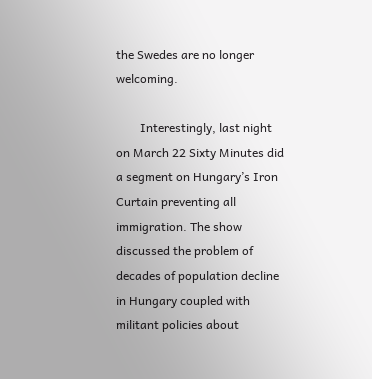the Swedes are no longer welcoming.

        Interestingly, last night on March 22 Sixty Minutes did a segment on Hungary’s Iron Curtain preventing all immigration. The show discussed the problem of decades of population decline in Hungary coupled with militant policies about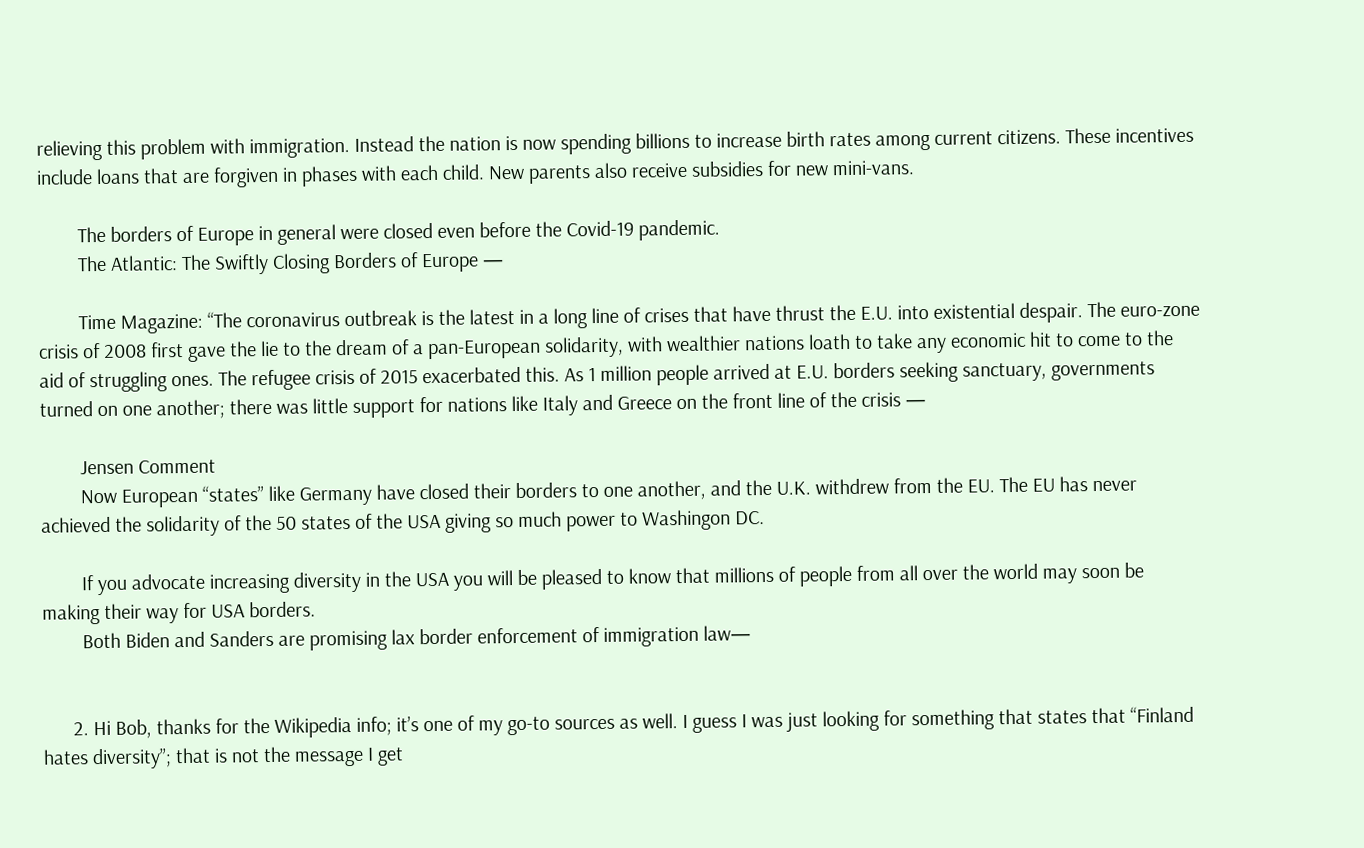relieving this problem with immigration. Instead the nation is now spending billions to increase birth rates among current citizens. These incentives include loans that are forgiven in phases with each child. New parents also receive subsidies for new mini-vans.

        The borders of Europe in general were closed even before the Covid-19 pandemic.
        The Atlantic: The Swiftly Closing Borders of Europe —

        Time Magazine: “The coronavirus outbreak is the latest in a long line of crises that have thrust the E.U. into existential despair. The euro-zone crisis of 2008 first gave the lie to the dream of a pan-European solidarity, with wealthier nations loath to take any economic hit to come to the aid of struggling ones. The refugee crisis of 2015 exacerbated this. As 1 million people arrived at E.U. borders seeking sanctuary, governments turned on one another; there was little support for nations like Italy and Greece on the front line of the crisis —

        Jensen Comment
        Now European “states” like Germany have closed their borders to one another, and the U.K. withdrew from the EU. The EU has never achieved the solidarity of the 50 states of the USA giving so much power to Washingon DC.

        If you advocate increasing diversity in the USA you will be pleased to know that millions of people from all over the world may soon be making their way for USA borders.
        Both Biden and Sanders are promising lax border enforcement of immigration law—


      2. Hi Bob, thanks for the Wikipedia info; it’s one of my go-to sources as well. I guess I was just looking for something that states that “Finland hates diversity”; that is not the message I get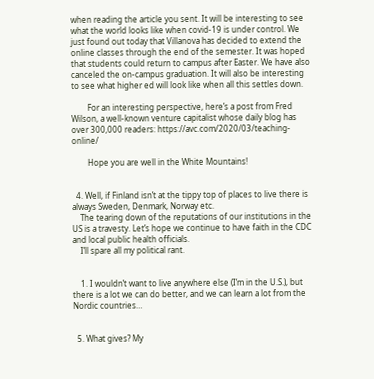when reading the article you sent. It will be interesting to see what the world looks like when covid-19 is under control. We just found out today that Villanova has decided to extend the online classes through the end of the semester. It was hoped that students could return to campus after Easter. We have also canceled the on-campus graduation. It will also be interesting to see what higher ed will look like when all this settles down.

        For an interesting perspective, here’s a post from Fred Wilson, a well-known venture capitalist whose daily blog has over 300,000 readers: https://avc.com/2020/03/teaching-online/

        Hope you are well in the White Mountains!


  4. Well, if Finland isn’t at the tippy top of places to live there is always Sweden, Denmark, Norway etc.
    The tearing down of the reputations of our institutions in the US is a travesty. Let’s hope we continue to have faith in the CDC and local public health officials.
    I’ll spare all my political rant.


    1. I wouldn’t want to live anywhere else (I’m in the U.S.), but there is a lot we can do better, and we can learn a lot from the Nordic countries…


  5. What gives? My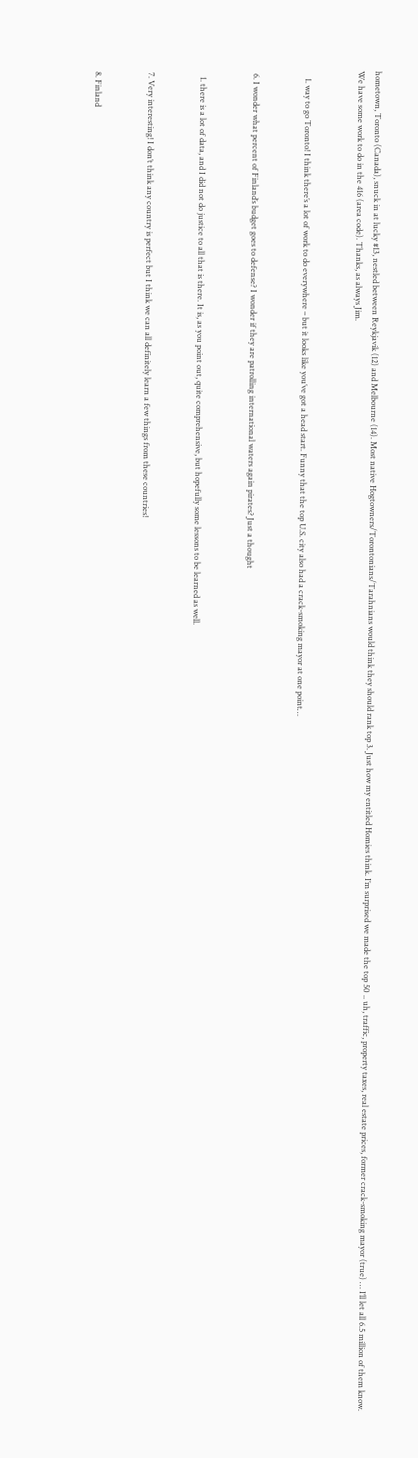hometown, Toronto (Canada), snuck in at lucky #13, nestled between Reykjavik (12) and Melbourne (14). Most native Hogtowners/Torontonians/Tarahnians would think they should rank top 3. Just how my entitled Homies think. I’m surprised we made the top 50 .. uh, traffic, property taxes, real estate prices, former crack-smoking mayor (true) … I’ll let all 6.5 million of them know. We have some work to do in the 416 (area code). Thanks, as always Jim.


    1. way to go Toronto! I think there’s a lot of work to do everywhere – but it looks like you’ve got a head start. Funny that the top U.S. city also had a crack-smoking mayor at one point…


  6. I wonder what percent of Finland’s budget goes to defense? I wonder if they are patrolling international waters again pirates? Just a thought


    1. there is a lot of data, and I did not do justice to all that is there. It is, as you point out, quite comprehensive, but hopefully some lessons to be learned as well.


  7. Very interesting! I don’t think any country is perfect but I think we can all definitely learn a few things from these countries!


  8. Finland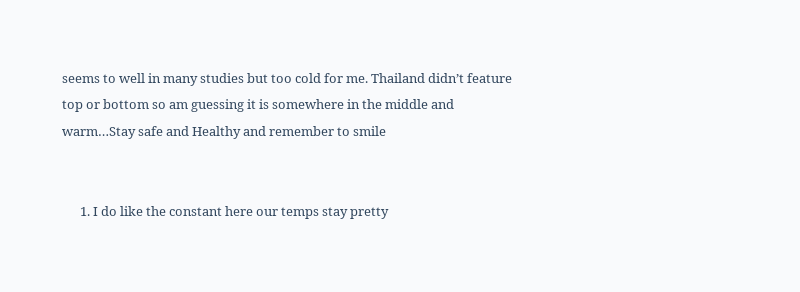seems to well in many studies but too cold for me. Thailand didn’t feature top or bottom so am guessing it is somewhere in the middle and warm…Stay safe and Healthy and remember to smile


      1. I do like the constant here our temps stay pretty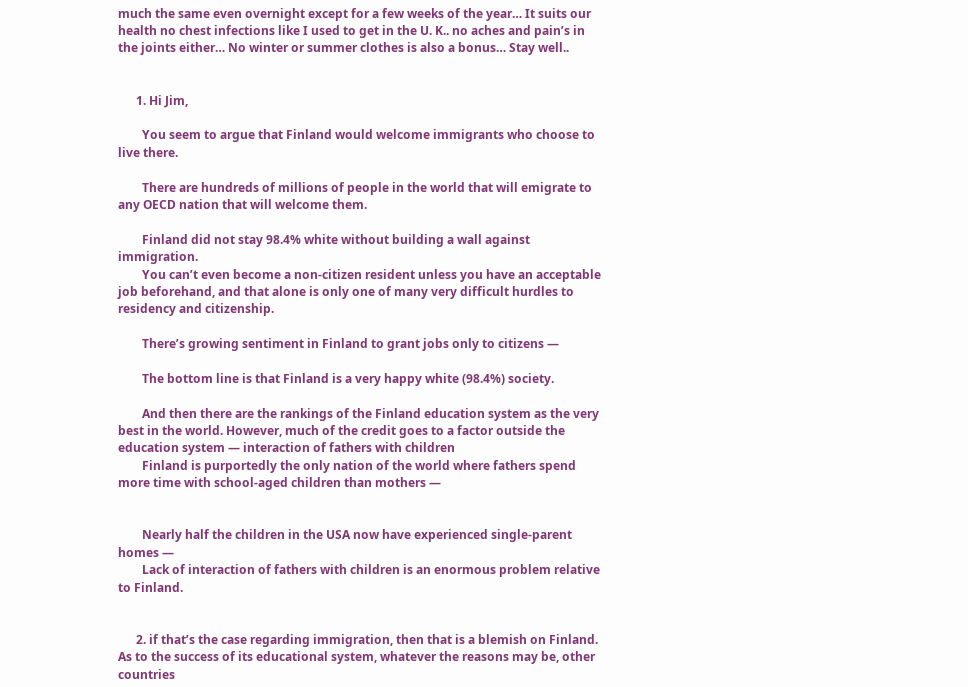much the same even overnight except for a few weeks of the year… It suits our health no chest infections like I used to get in the U. K.. no aches and pain’s in the joints either… No winter or summer clothes is also a bonus… Stay well..


      1. Hi Jim,

        You seem to argue that Finland would welcome immigrants who choose to live there.

        There are hundreds of millions of people in the world that will emigrate to any OECD nation that will welcome them.

        Finland did not stay 98.4% white without building a wall against immigration.
        You can’t even become a non-citizen resident unless you have an acceptable job beforehand, and that alone is only one of many very difficult hurdles to residency and citizenship.

        There’s growing sentiment in Finland to grant jobs only to citizens —

        The bottom line is that Finland is a very happy white (98.4%) society.

        And then there are the rankings of the Finland education system as the very best in the world. However, much of the credit goes to a factor outside the education system — interaction of fathers with children
        Finland is purportedly the only nation of the world where fathers spend more time with school-aged children than mothers —


        Nearly half the children in the USA now have experienced single-parent homes —
        Lack of interaction of fathers with children is an enormous problem relative to Finland.


      2. if that’s the case regarding immigration, then that is a blemish on Finland. As to the success of its educational system, whatever the reasons may be, other countries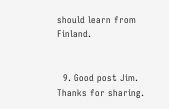should learn from Finland.


  9. Good post Jim. Thanks for sharing.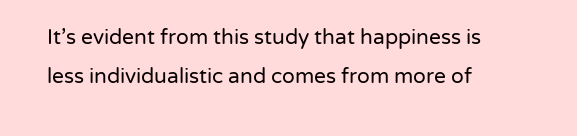It’s evident from this study that happiness is less individualistic and comes from more of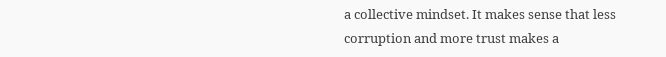a collective mindset. It makes sense that less corruption and more trust makes a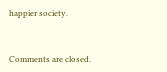happier society.


Comments are closed.